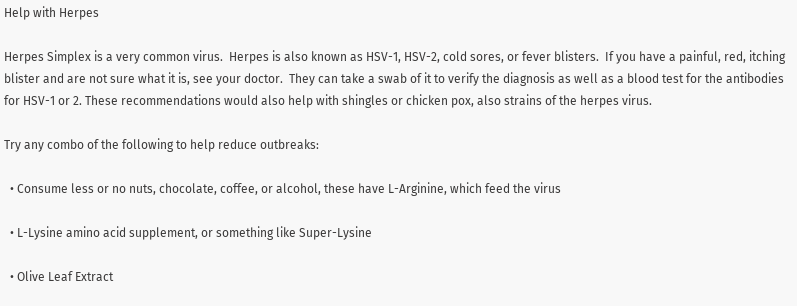Help with Herpes

Herpes Simplex is a very common virus.  Herpes is also known as HSV-1, HSV-2, cold sores, or fever blisters.  If you have a painful, red, itching blister and are not sure what it is, see your doctor.  They can take a swab of it to verify the diagnosis as well as a blood test for the antibodies for HSV-1 or 2. These recommendations would also help with shingles or chicken pox, also strains of the herpes virus.

Try any combo of the following to help reduce outbreaks:

  • Consume less or no nuts, chocolate, coffee, or alcohol, these have L-Arginine, which feed the virus

  • L-Lysine amino acid supplement, or something like Super-Lysine

  • Olive Leaf Extract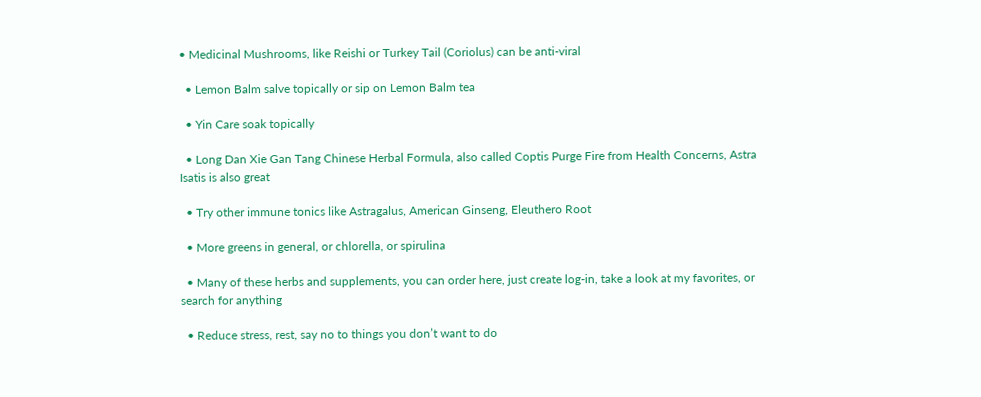• Medicinal Mushrooms, like Reishi or Turkey Tail (Coriolus) can be anti-viral

  • Lemon Balm salve topically or sip on Lemon Balm tea

  • Yin Care soak topically

  • Long Dan Xie Gan Tang Chinese Herbal Formula, also called Coptis Purge Fire from Health Concerns, Astra Isatis is also great

  • Try other immune tonics like Astragalus, American Ginseng, Eleuthero Root

  • More greens in general, or chlorella, or spirulina

  • Many of these herbs and supplements, you can order here, just create log-in, take a look at my favorites, or search for anything

  • Reduce stress, rest, say no to things you don’t want to do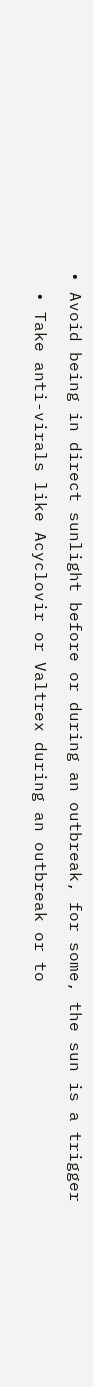• Avoid being in direct sunlight before or during an outbreak, for some, the sun is a trigger

  • Take anti-virals like Acyclovir or Valtrex during an outbreak or to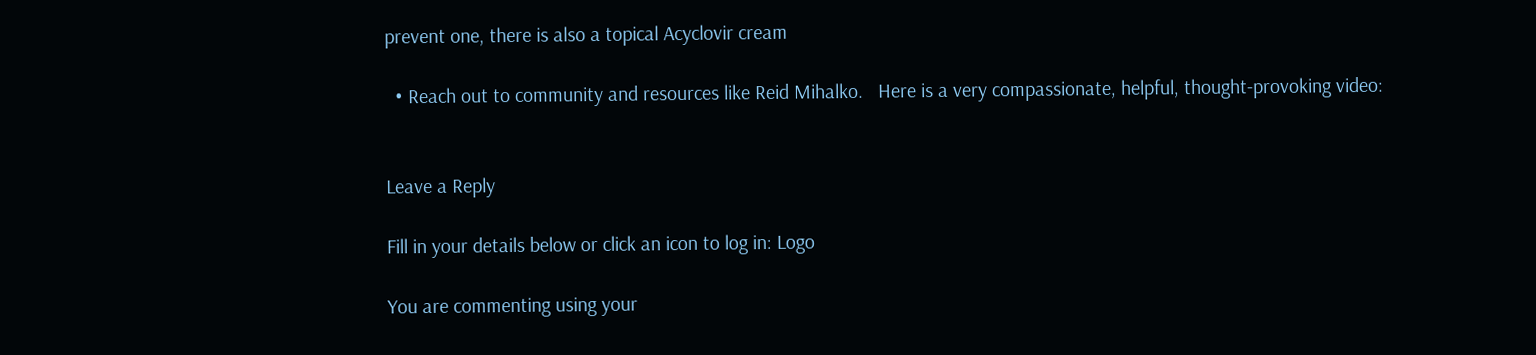prevent one, there is also a topical Acyclovir cream

  • Reach out to community and resources like Reid Mihalko.   Here is a very compassionate, helpful, thought-provoking video:


Leave a Reply

Fill in your details below or click an icon to log in: Logo

You are commenting using your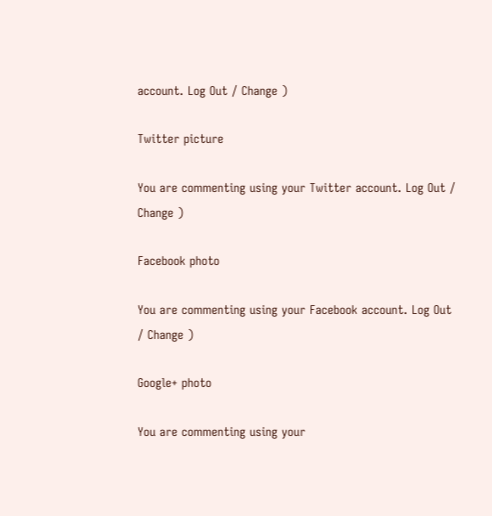account. Log Out / Change )

Twitter picture

You are commenting using your Twitter account. Log Out / Change )

Facebook photo

You are commenting using your Facebook account. Log Out / Change )

Google+ photo

You are commenting using your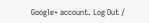Google+ account. Log Out /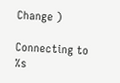Change )

Connecting to %s